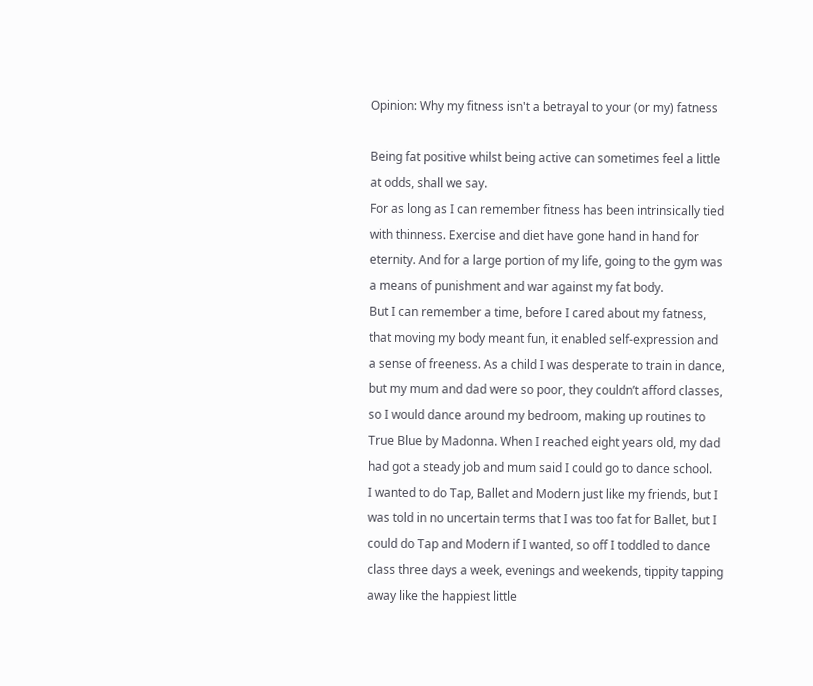Opinion: Why my fitness isn't a betrayal to your (or my) fatness

Being fat positive whilst being active can sometimes feel a little at odds, shall we say.
For as long as I can remember fitness has been intrinsically tied with thinness. Exercise and diet have gone hand in hand for eternity. And for a large portion of my life, going to the gym was a means of punishment and war against my fat body.
But I can remember a time, before I cared about my fatness, that moving my body meant fun, it enabled self-expression and a sense of freeness. As a child I was desperate to train in dance, but my mum and dad were so poor, they couldn’t afford classes, so I would dance around my bedroom, making up routines to True Blue by Madonna. When I reached eight years old, my dad had got a steady job and mum said I could go to dance school.
I wanted to do Tap, Ballet and Modern just like my friends, but I was told in no uncertain terms that I was too fat for Ballet, but I could do Tap and Modern if I wanted, so off I toddled to dance class three days a week, evenings and weekends, tippity tapping away like the happiest little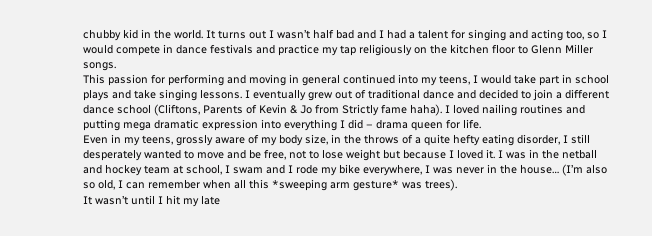chubby kid in the world. It turns out I wasn’t half bad and I had a talent for singing and acting too, so I would compete in dance festivals and practice my tap religiously on the kitchen floor to Glenn Miller songs.
This passion for performing and moving in general continued into my teens, I would take part in school plays and take singing lessons. I eventually grew out of traditional dance and decided to join a different dance school (Cliftons, Parents of Kevin & Jo from Strictly fame haha). I loved nailing routines and putting mega dramatic expression into everything I did – drama queen for life.
Even in my teens, grossly aware of my body size, in the throws of a quite hefty eating disorder, I still desperately wanted to move and be free, not to lose weight but because I loved it. I was in the netball and hockey team at school, I swam and I rode my bike everywhere, I was never in the house… (I’m also so old, I can remember when all this *sweeping arm gesture* was trees).
It wasn’t until I hit my late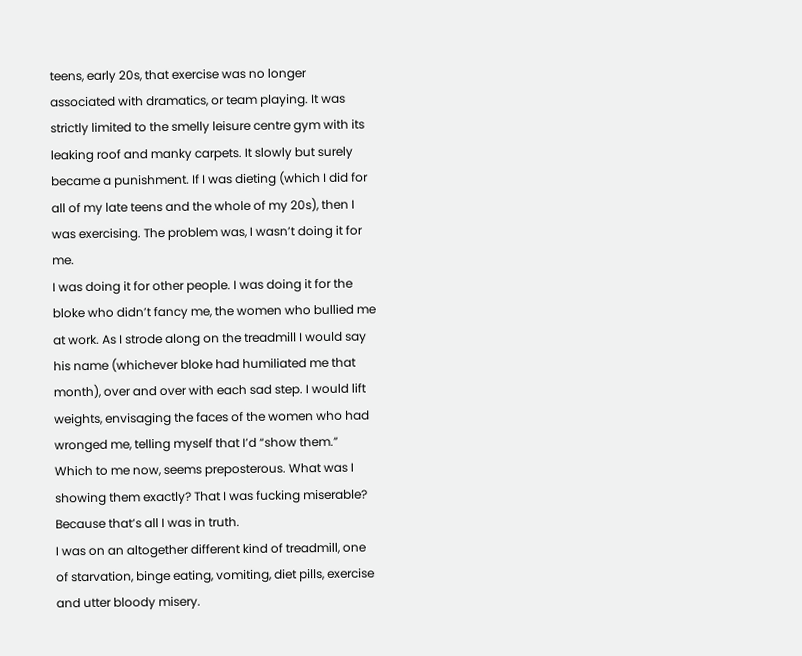teens, early 20s, that exercise was no longer associated with dramatics, or team playing. It was strictly limited to the smelly leisure centre gym with its leaking roof and manky carpets. It slowly but surely became a punishment. If I was dieting (which I did for all of my late teens and the whole of my 20s), then I was exercising. The problem was, I wasn’t doing it for me.
I was doing it for other people. I was doing it for the bloke who didn’t fancy me, the women who bullied me at work. As I strode along on the treadmill I would say his name (whichever bloke had humiliated me that month), over and over with each sad step. I would lift weights, envisaging the faces of the women who had wronged me, telling myself that I’d “show them.” Which to me now, seems preposterous. What was I showing them exactly? That I was fucking miserable? Because that’s all I was in truth.
I was on an altogether different kind of treadmill, one of starvation, binge eating, vomiting, diet pills, exercise and utter bloody misery.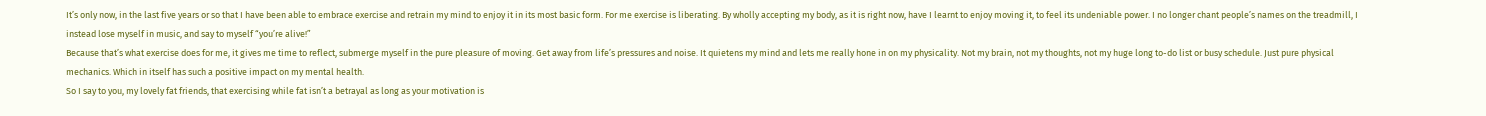It’s only now, in the last five years or so that I have been able to embrace exercise and retrain my mind to enjoy it in its most basic form. For me exercise is liberating. By wholly accepting my body, as it is right now, have I learnt to enjoy moving it, to feel its undeniable power. I no longer chant people’s names on the treadmill, I instead lose myself in music, and say to myself “you’re alive!”
Because that’s what exercise does for me, it gives me time to reflect, submerge myself in the pure pleasure of moving. Get away from life’s pressures and noise. It quietens my mind and lets me really hone in on my physicality. Not my brain, not my thoughts, not my huge long to-do list or busy schedule. Just pure physical mechanics. Which in itself has such a positive impact on my mental health.
So I say to you, my lovely fat friends, that exercising while fat isn’t a betrayal as long as your motivation is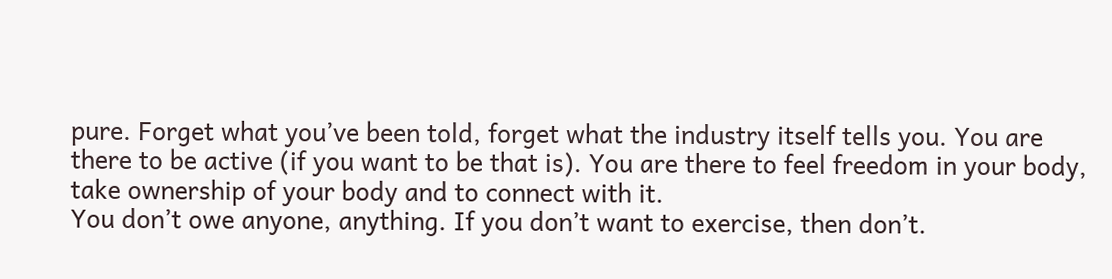pure. Forget what you’ve been told, forget what the industry itself tells you. You are there to be active (if you want to be that is). You are there to feel freedom in your body, take ownership of your body and to connect with it.
You don’t owe anyone, anything. If you don’t want to exercise, then don’t.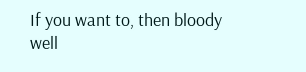If you want to, then bloody well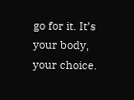go for it. It’s your body, your choice.